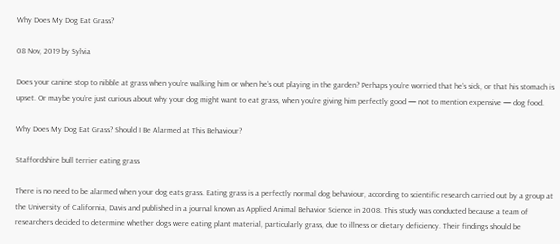Why Does My Dog Eat Grass?

08 Nov, 2019 by Sylvia

Does your canine stop to nibble at grass when you’re walking him or when he’s out playing in the garden? Perhaps you’re worried that he’s sick, or that his stomach is upset. Or maybe you’re just curious about why your dog might want to eat grass, when you’re giving him perfectly good — not to mention expensive — dog food.

Why Does My Dog Eat Grass? Should I Be Alarmed at This Behaviour?

Staffordshire bull terrier eating grass

There is no need to be alarmed when your dog eats grass. Eating grass is a perfectly normal dog behaviour, according to scientific research carried out by a group at the University of California, Davis and published in a journal known as Applied Animal Behavior Science in 2008. This study was conducted because a team of researchers decided to determine whether dogs were eating plant material, particularly grass, due to illness or dietary deficiency. Their findings should be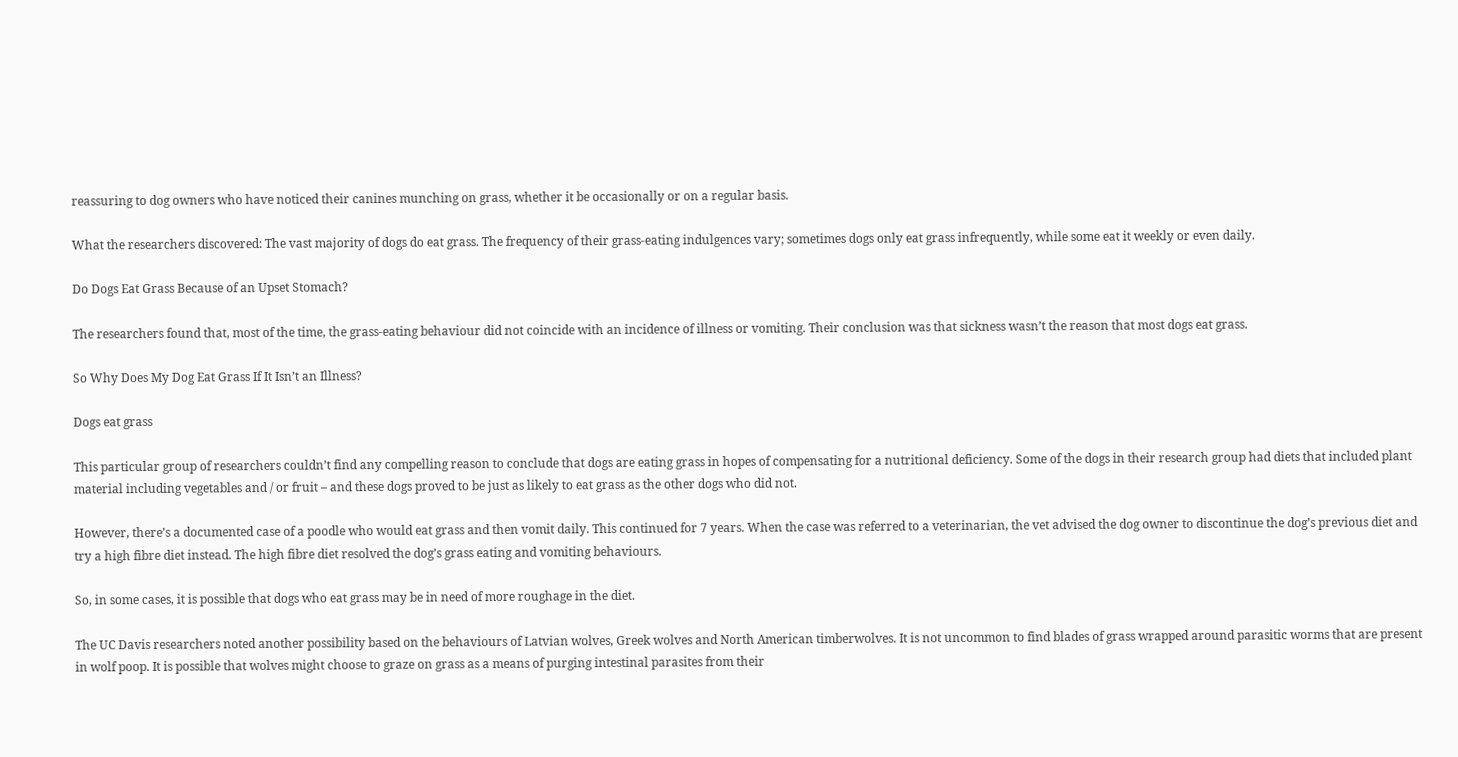reassuring to dog owners who have noticed their canines munching on grass, whether it be occasionally or on a regular basis.

What the researchers discovered: The vast majority of dogs do eat grass. The frequency of their grass-eating indulgences vary; sometimes dogs only eat grass infrequently, while some eat it weekly or even daily.

Do Dogs Eat Grass Because of an Upset Stomach?

The researchers found that, most of the time, the grass-eating behaviour did not coincide with an incidence of illness or vomiting. Their conclusion was that sickness wasn’t the reason that most dogs eat grass.

So Why Does My Dog Eat Grass If It Isn’t an Illness?

Dogs eat grass

This particular group of researchers couldn’t find any compelling reason to conclude that dogs are eating grass in hopes of compensating for a nutritional deficiency. Some of the dogs in their research group had diets that included plant material including vegetables and / or fruit – and these dogs proved to be just as likely to eat grass as the other dogs who did not.

However, there’s a documented case of a poodle who would eat grass and then vomit daily. This continued for 7 years. When the case was referred to a veterinarian, the vet advised the dog owner to discontinue the dog’s previous diet and try a high fibre diet instead. The high fibre diet resolved the dog’s grass eating and vomiting behaviours.

So, in some cases, it is possible that dogs who eat grass may be in need of more roughage in the diet.

The UC Davis researchers noted another possibility based on the behaviours of Latvian wolves, Greek wolves and North American timberwolves. It is not uncommon to find blades of grass wrapped around parasitic worms that are present in wolf poop. It is possible that wolves might choose to graze on grass as a means of purging intestinal parasites from their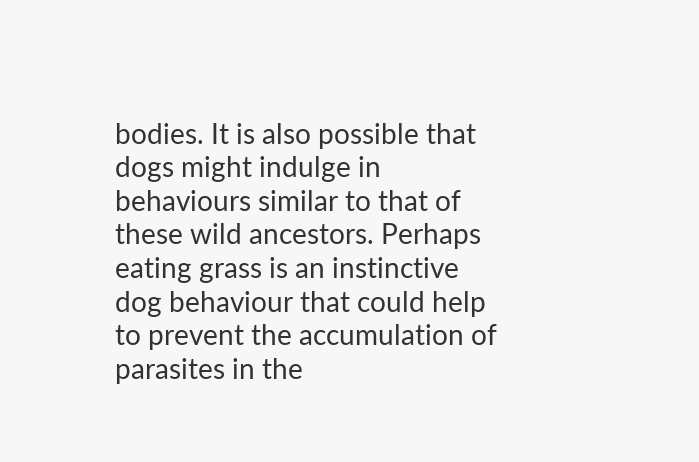bodies. It is also possible that dogs might indulge in behaviours similar to that of these wild ancestors. Perhaps eating grass is an instinctive dog behaviour that could help to prevent the accumulation of parasites in the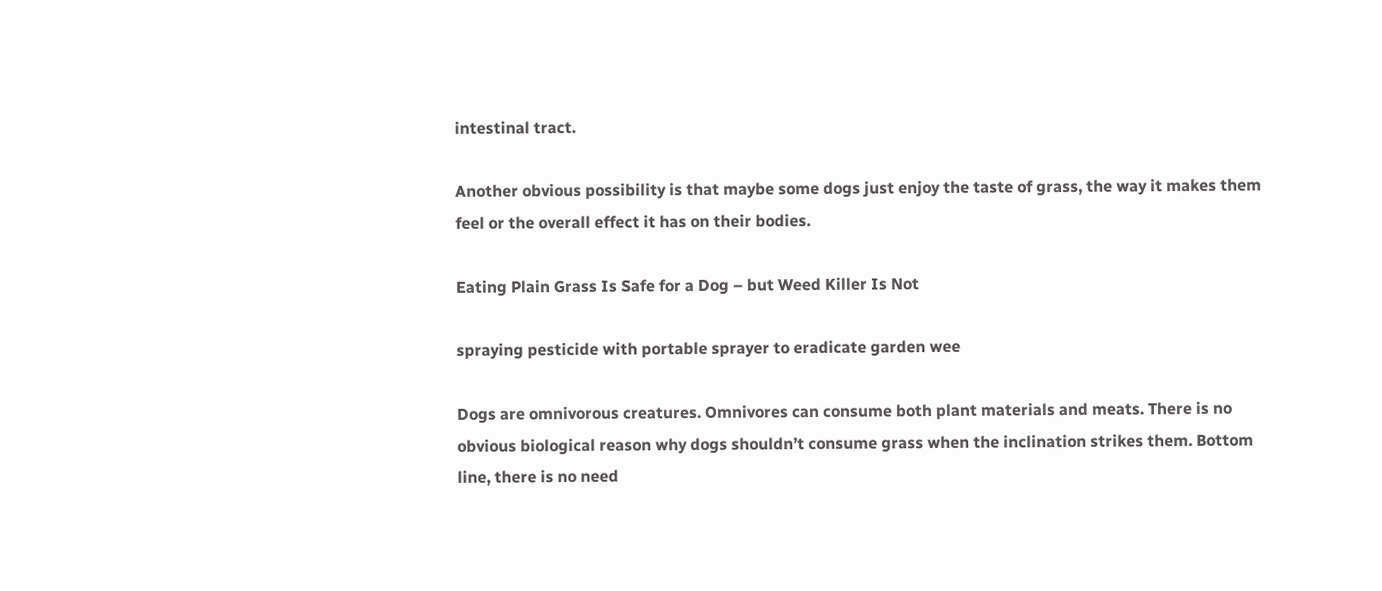intestinal tract.

Another obvious possibility is that maybe some dogs just enjoy the taste of grass, the way it makes them feel or the overall effect it has on their bodies.

Eating Plain Grass Is Safe for a Dog – but Weed Killer Is Not

spraying pesticide with portable sprayer to eradicate garden wee

Dogs are omnivorous creatures. Omnivores can consume both plant materials and meats. There is no obvious biological reason why dogs shouldn’t consume grass when the inclination strikes them. Bottom line, there is no need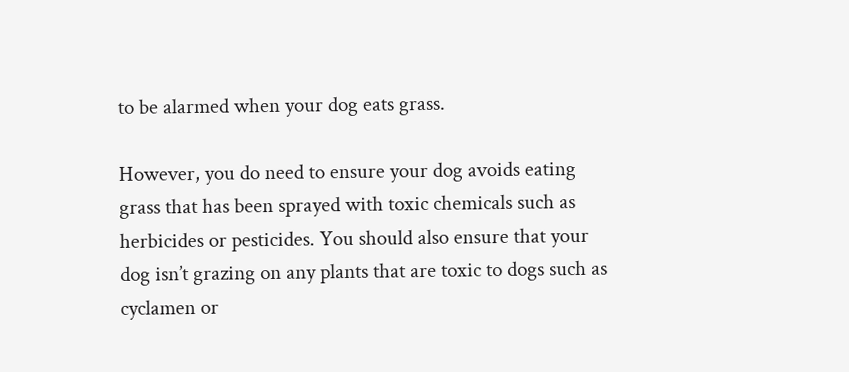to be alarmed when your dog eats grass.

However, you do need to ensure your dog avoids eating grass that has been sprayed with toxic chemicals such as herbicides or pesticides. You should also ensure that your dog isn’t grazing on any plants that are toxic to dogs such as cyclamen or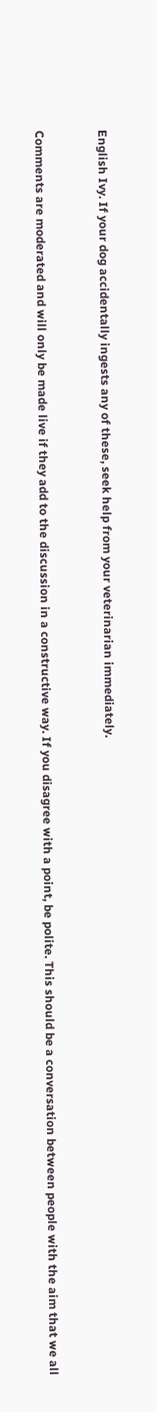English Ivy. If your dog accidentally ingests any of these, seek help from your veterinarian immediately.


Comments are moderated and will only be made live if they add to the discussion in a constructive way. If you disagree with a point, be polite. This should be a conversation between people with the aim that we all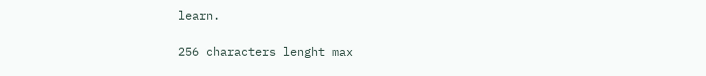learn.

256 characters lenght max